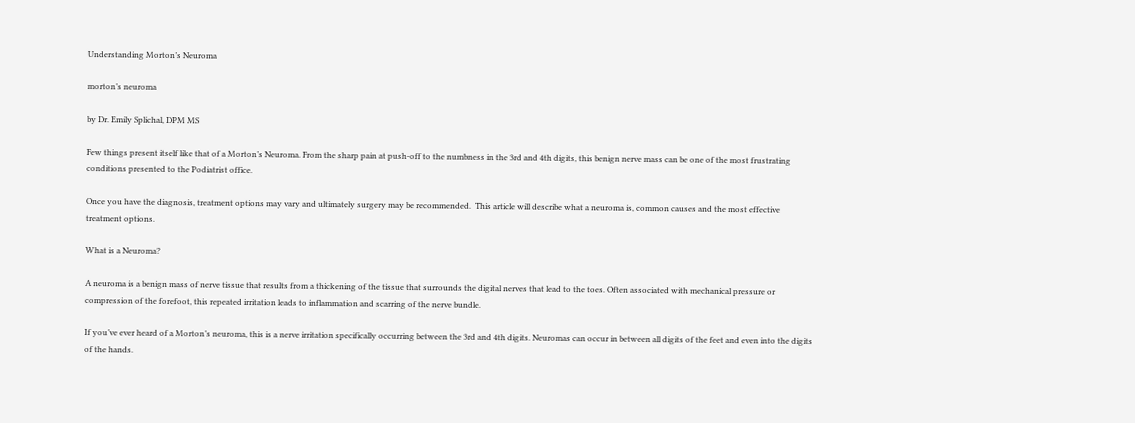Understanding Morton’s Neuroma

morton’s neuroma

by Dr. Emily Splichal, DPM MS

Few things present itself like that of a Morton’s Neuroma. From the sharp pain at push-off to the numbness in the 3rd and 4th digits, this benign nerve mass can be one of the most frustrating conditions presented to the Podiatrist office.

Once you have the diagnosis, treatment options may vary and ultimately surgery may be recommended.  This article will describe what a neuroma is, common causes and the most effective treatment options.

What is a Neuroma?

A neuroma is a benign mass of nerve tissue that results from a thickening of the tissue that surrounds the digital nerves that lead to the toes. Often associated with mechanical pressure or compression of the forefoot, this repeated irritation leads to inflammation and scarring of the nerve bundle.

If you’ve ever heard of a Morton’s neuroma, this is a nerve irritation specifically occurring between the 3rd and 4th digits. Neuromas can occur in between all digits of the feet and even into the digits of the hands.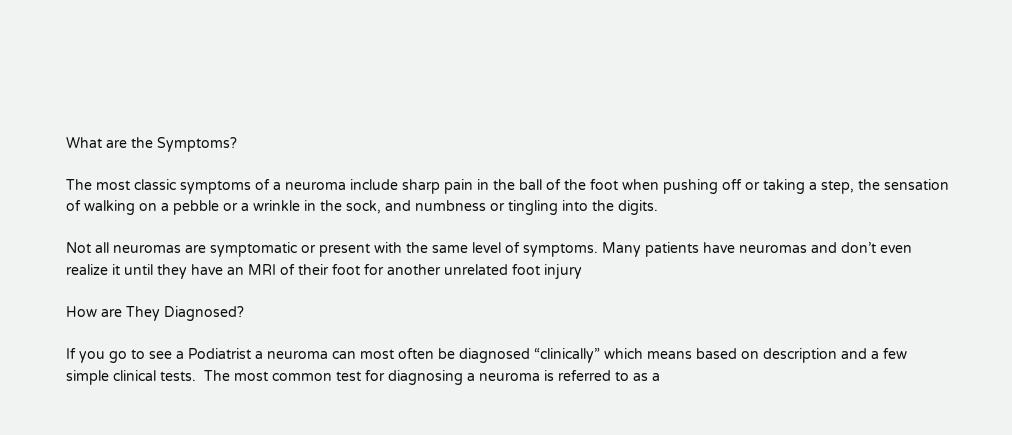What are the Symptoms?

The most classic symptoms of a neuroma include sharp pain in the ball of the foot when pushing off or taking a step, the sensation of walking on a pebble or a wrinkle in the sock, and numbness or tingling into the digits.

Not all neuromas are symptomatic or present with the same level of symptoms. Many patients have neuromas and don’t even realize it until they have an MRI of their foot for another unrelated foot injury

How are They Diagnosed?

If you go to see a Podiatrist a neuroma can most often be diagnosed “clinically” which means based on description and a few simple clinical tests.  The most common test for diagnosing a neuroma is referred to as a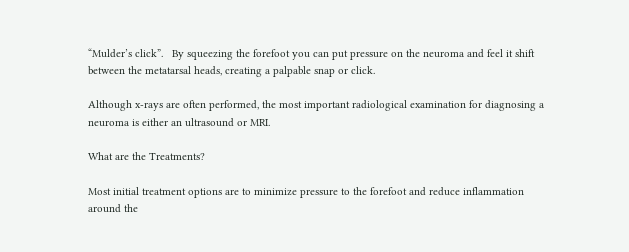“Mulder’s click”.   By squeezing the forefoot you can put pressure on the neuroma and feel it shift between the metatarsal heads, creating a palpable snap or click.

Although x-rays are often performed, the most important radiological examination for diagnosing a neuroma is either an ultrasound or MRI.

What are the Treatments?

Most initial treatment options are to minimize pressure to the forefoot and reduce inflammation around the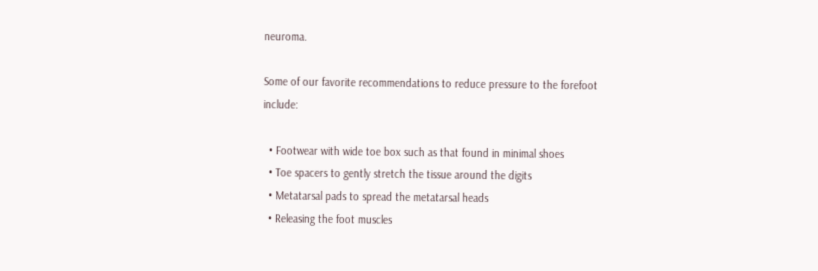neuroma.

Some of our favorite recommendations to reduce pressure to the forefoot include:

  • Footwear with wide toe box such as that found in minimal shoes
  • Toe spacers to gently stretch the tissue around the digits
  • Metatarsal pads to spread the metatarsal heads
  • Releasing the foot muscles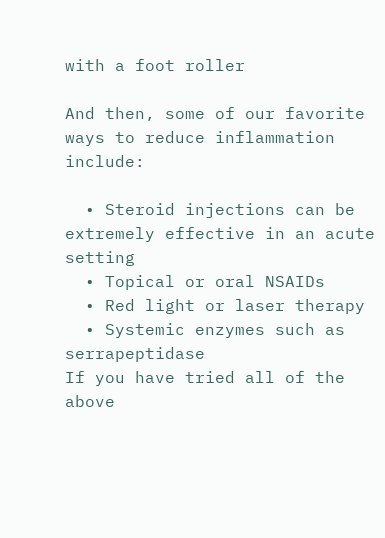with a foot roller

And then, some of our favorite ways to reduce inflammation include:

  • Steroid injections can be extremely effective in an acute setting
  • Topical or oral NSAIDs
  • Red light or laser therapy
  • Systemic enzymes such as serrapeptidase
If you have tried all of the above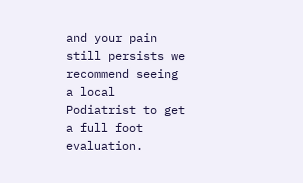and your pain still persists we recommend seeing a local Podiatrist to get a full foot evaluation.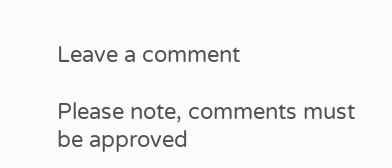Leave a comment

Please note, comments must be approved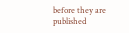before they are published